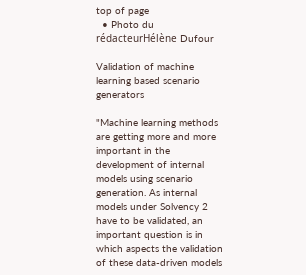top of page
  • Photo du rédacteurHélène Dufour

Validation of machine learning based scenario generators

"Machine learning methods are getting more and more important in the development of internal models using scenario generation. As internal models under Solvency 2 have to be validated, an important question is in which aspects the validation of these data-driven models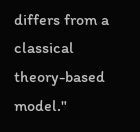differs from a classical theory-based model."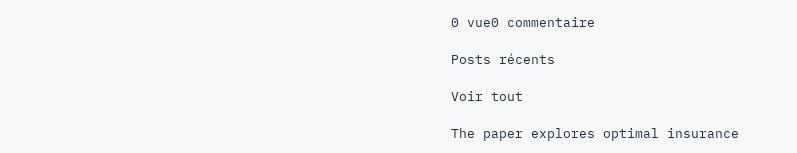0 vue0 commentaire

Posts récents

Voir tout

The paper explores optimal insurance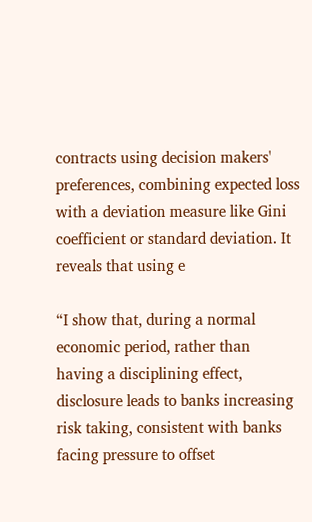contracts using decision makers' preferences, combining expected loss with a deviation measure like Gini coefficient or standard deviation. It reveals that using e

“I show that, during a normal economic period, rather than having a disciplining effect, disclosure leads to banks increasing risk taking, consistent with banks facing pressure to offset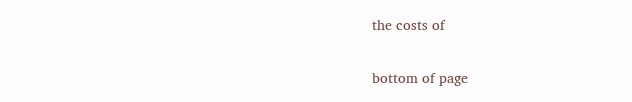the costs of

bottom of page